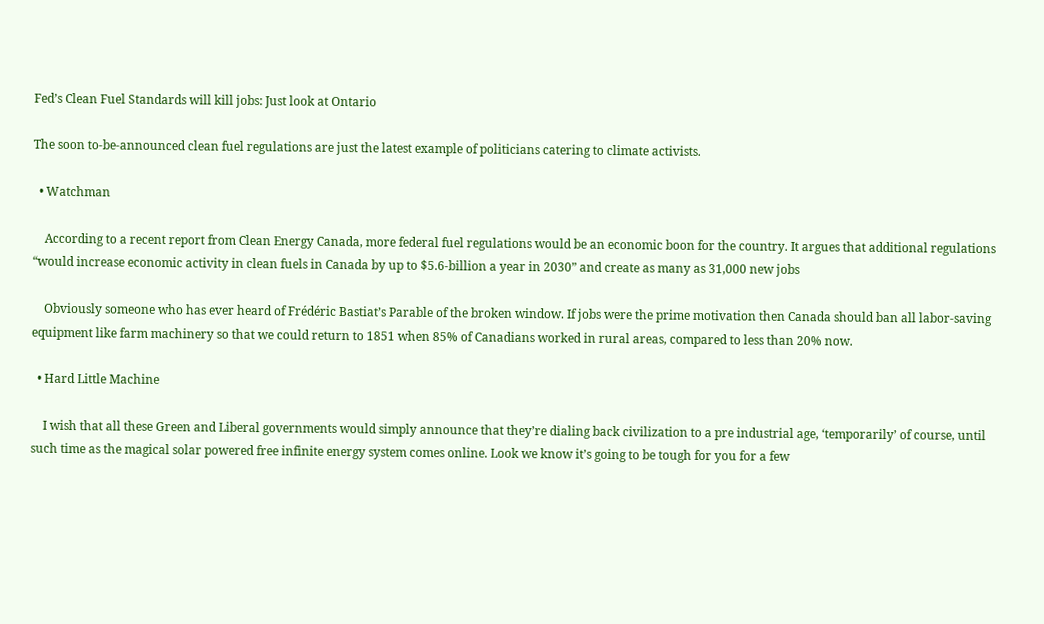Fed’s Clean Fuel Standards will kill jobs: Just look at Ontario

The soon to-be-announced clean fuel regulations are just the latest example of politicians catering to climate activists.

  • Watchman

    According to a recent report from Clean Energy Canada, more federal fuel regulations would be an economic boon for the country. It argues that additional regulations “would increase economic activity in clean fuels in Canada by up to $5.6-billion a year in 2030” and create as many as 31,000 new jobs

    Obviously someone who has ever heard of Frédéric Bastiat’s Parable of the broken window. If jobs were the prime motivation then Canada should ban all labor-saving equipment like farm machinery so that we could return to 1851 when 85% of Canadians worked in rural areas, compared to less than 20% now.

  • Hard Little Machine

    I wish that all these Green and Liberal governments would simply announce that they’re dialing back civilization to a pre industrial age, ‘temporarily’ of course, until such time as the magical solar powered free infinite energy system comes online. Look we know it’s going to be tough for you for a few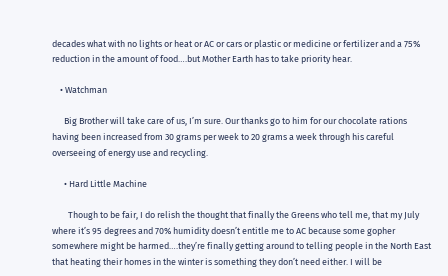decades what with no lights or heat or AC or cars or plastic or medicine or fertilizer and a 75% reduction in the amount of food….but Mother Earth has to take priority hear.

    • Watchman

      Big Brother will take care of us, I’m sure. Our thanks go to him for our chocolate rations having been increased from 30 grams per week to 20 grams a week through his careful overseeing of energy use and recycling.

      • Hard Little Machine

        Though to be fair, I do relish the thought that finally the Greens who tell me, that my July where it’s 95 degrees and 70% humidity doesn’t entitle me to AC because some gopher somewhere might be harmed….they’re finally getting around to telling people in the North East that heating their homes in the winter is something they don’t need either. I will be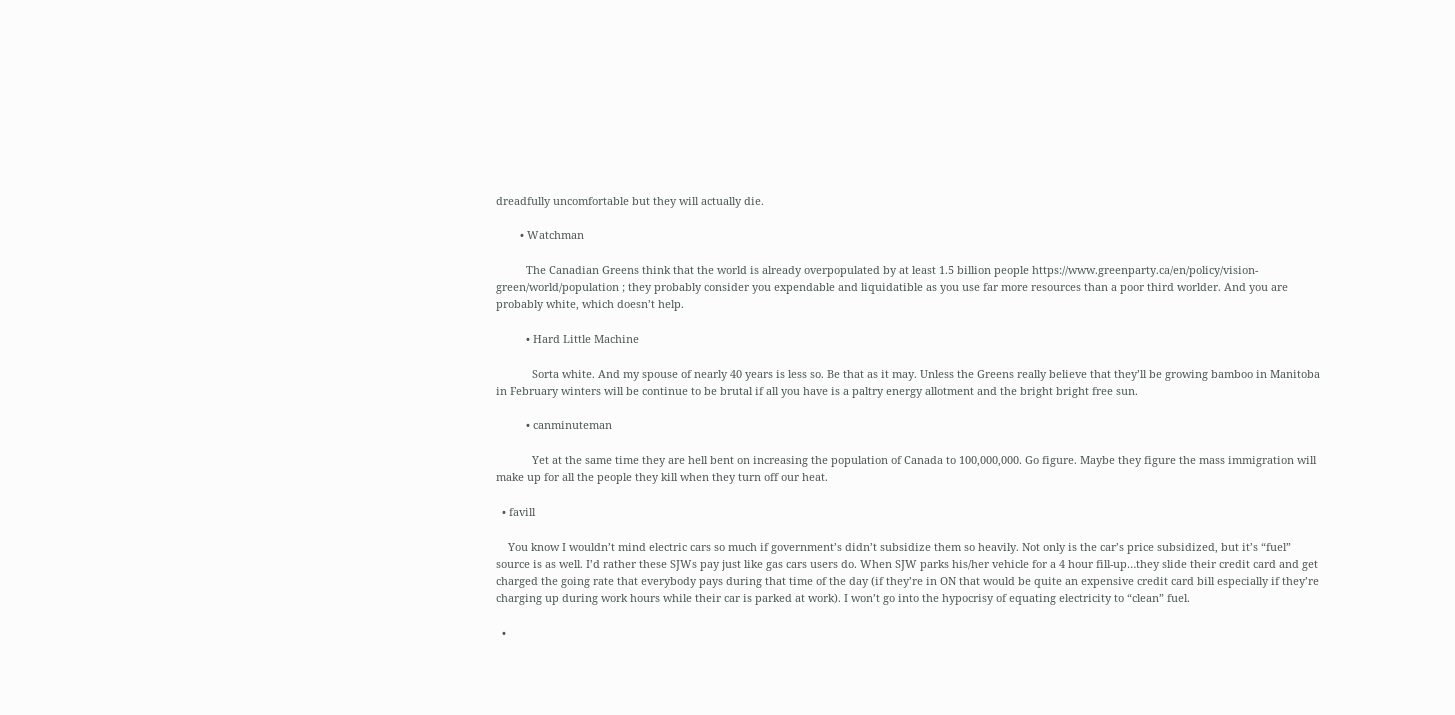dreadfully uncomfortable but they will actually die.

        • Watchman

          The Canadian Greens think that the world is already overpopulated by at least 1.5 billion people https://www.greenparty.ca/en/policy/vision-green/world/population ; they probably consider you expendable and liquidatible as you use far more resources than a poor third worlder. And you are probably white, which doesn’t help.

          • Hard Little Machine

            Sorta white. And my spouse of nearly 40 years is less so. Be that as it may. Unless the Greens really believe that they’ll be growing bamboo in Manitoba in February winters will be continue to be brutal if all you have is a paltry energy allotment and the bright bright free sun.

          • canminuteman

            Yet at the same time they are hell bent on increasing the population of Canada to 100,000,000. Go figure. Maybe they figure the mass immigration will make up for all the people they kill when they turn off our heat.

  • favill

    You know I wouldn’t mind electric cars so much if government’s didn’t subsidize them so heavily. Not only is the car’s price subsidized, but it’s “fuel” source is as well. I’d rather these SJWs pay just like gas cars users do. When SJW parks his/her vehicle for a 4 hour fill-up…they slide their credit card and get charged the going rate that everybody pays during that time of the day (if they’re in ON that would be quite an expensive credit card bill especially if they’re charging up during work hours while their car is parked at work). I won’t go into the hypocrisy of equating electricity to “clean” fuel.

  •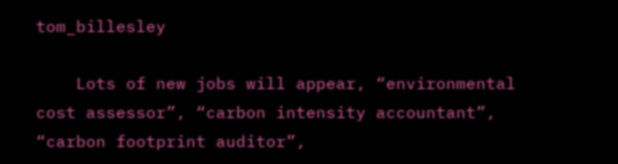tom_billesley

    Lots of new jobs will appear, “environmental cost assessor”, “carbon intensity accountant”, “carbon footprint auditor”,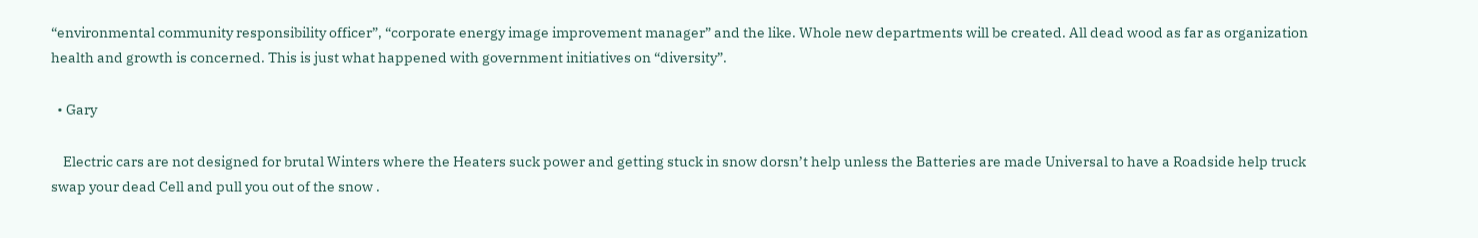“environmental community responsibility officer”, “corporate energy image improvement manager” and the like. Whole new departments will be created. All dead wood as far as organization health and growth is concerned. This is just what happened with government initiatives on “diversity”.

  • Gary

    Electric cars are not designed for brutal Winters where the Heaters suck power and getting stuck in snow dorsn’t help unless the Batteries are made Universal to have a Roadside help truck swap your dead Cell and pull you out of the snow .